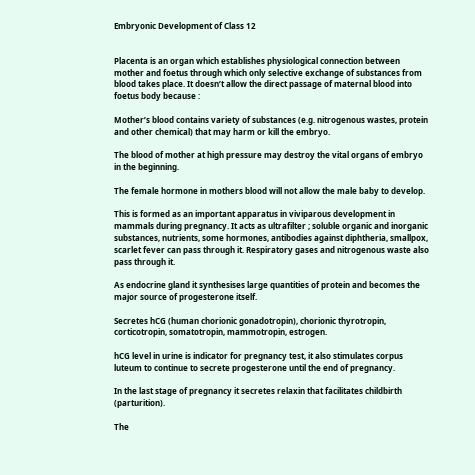Embryonic Development of Class 12


Placenta is an organ which establishes physiological connection between mother and foetus through which only selective exchange of substances from blood takes place. It doesn’t allow the direct passage of maternal blood into foetus body because :

Mother’s blood contains variety of substances (e.g. nitrogenous wastes, protein and other chemical) that may harm or kill the embryo.

The blood of mother at high pressure may destroy the vital organs of embryo in the beginning.

The female hormone in mothers blood will not allow the male baby to develop.

This is formed as an important apparatus in viviparous development in mammals during pregnancy. It acts as ultrafilter ; soluble organic and inorganic substances, nutrients, some hormones, antibodies against diphtheria, smallpox, scarlet fever can pass through it. Respiratory gases and nitrogenous waste also pass through it.

As endocrine gland it synthesises large quantities of protein and becomes the major source of progesterone itself.

Secretes hCG (human chorionic gonadotropin), chorionic thyrotropin, corticotropin, somatotropin, mammotropin, estrogen.

hCG level in urine is indicator for pregnancy test, it also stimulates corpus luteum to continue to secrete progesterone until the end of pregnancy.

In the last stage of pregnancy it secretes relaxin that facilitates childbirth (parturition).

The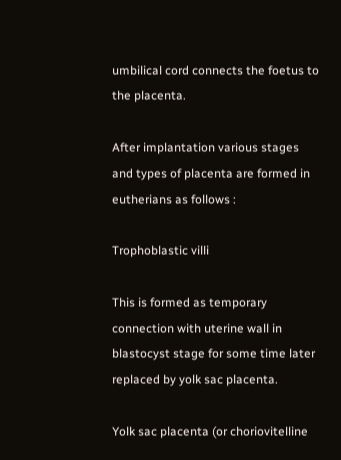umbilical cord connects the foetus to the placenta.

After implantation various stages and types of placenta are formed in eutherians as follows :

Trophoblastic villi

This is formed as temporary connection with uterine wall in blastocyst stage for some time later replaced by yolk sac placenta.

Yolk sac placenta (or choriovitelline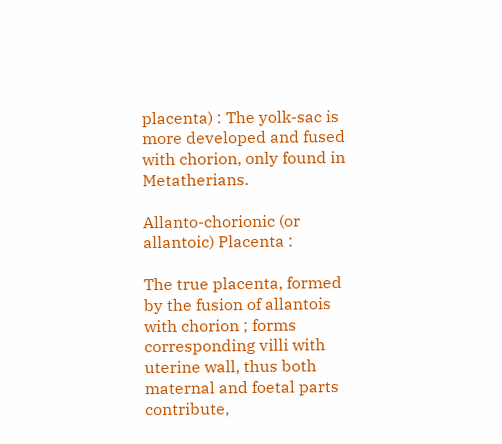placenta) : The yolk-sac is more developed and fused with chorion, only found in Metatherians.

Allanto-chorionic (or allantoic) Placenta :

The true placenta, formed by the fusion of allantois with chorion ; forms corresponding villi with uterine wall, thus both maternal and foetal parts contribute,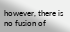however, there is no fusion of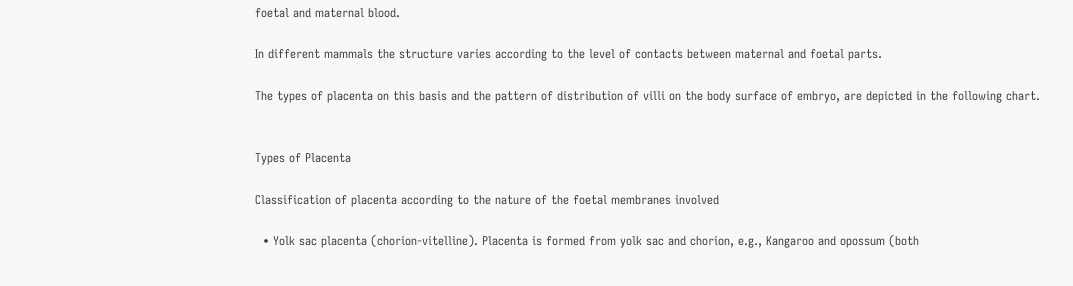foetal and maternal blood.

In different mammals the structure varies according to the level of contacts between maternal and foetal parts.

The types of placenta on this basis and the pattern of distribution of villi on the body surface of embryo, are depicted in the following chart.


Types of Placenta

Classification of placenta according to the nature of the foetal membranes involved

  • Yolk sac placenta (chorion-vitelline). Placenta is formed from yolk sac and chorion, e.g., Kangaroo and opossum (both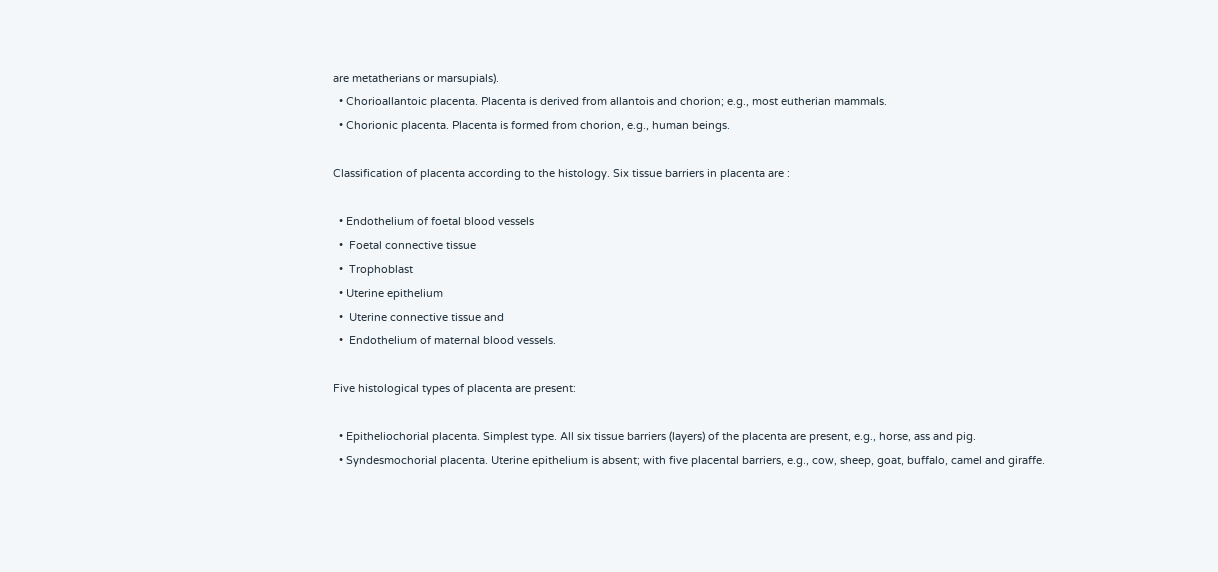are metatherians or marsupials).
  • Chorioallantoic placenta. Placenta is derived from allantois and chorion; e.g., most eutherian mammals.
  • Chorionic placenta. Placenta is formed from chorion, e.g., human beings.

Classification of placenta according to the histology. Six tissue barriers in placenta are :

  • Endothelium of foetal blood vessels
  •  Foetal connective tissue
  •  Trophoblast
  • Uterine epithelium
  •  Uterine connective tissue and
  •  Endothelium of maternal blood vessels.

Five histological types of placenta are present:

  • Epitheliochorial placenta. Simplest type. All six tissue barriers (layers) of the placenta are present, e.g., horse, ass and pig.
  • Syndesmochorial placenta. Uterine epithelium is absent; with five placental barriers, e.g., cow, sheep, goat, buffalo, camel and giraffe.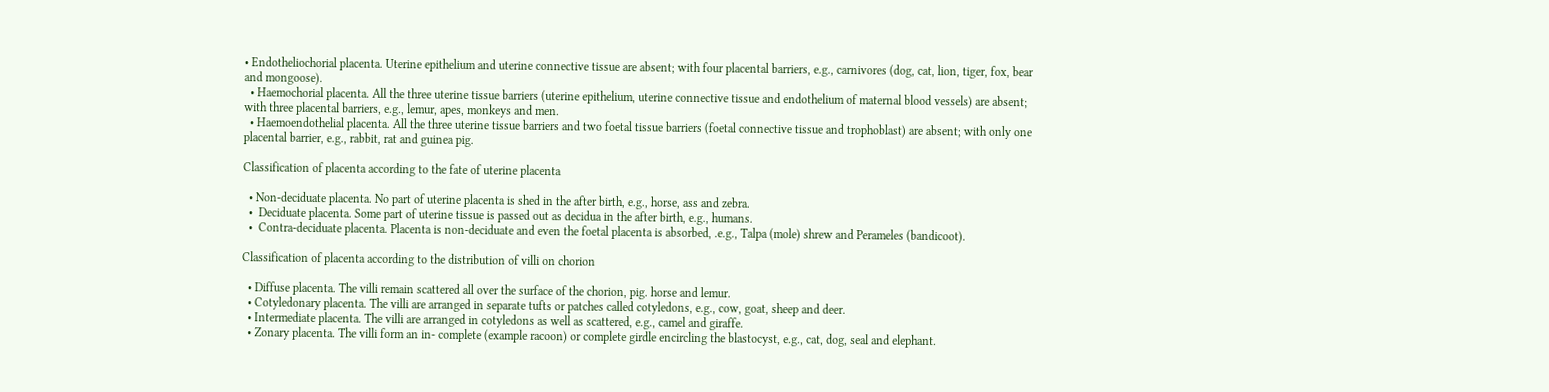• Endotheliochorial placenta. Uterine epithelium and uterine connective tissue are absent; with four placental barriers, e.g., carnivores (dog, cat, lion, tiger, fox, bear and mongoose).
  • Haemochorial placenta. All the three uterine tissue barriers (uterine epithelium, uterine connective tissue and endothelium of maternal blood vessels) are absent; with three placental barriers, e.g., lemur, apes, monkeys and men.
  • Haemoendothelial placenta. All the three uterine tissue barriers and two foetal tissue barriers (foetal connective tissue and trophoblast) are absent; with only one placental barrier, e.g., rabbit, rat and guinea pig.

Classification of placenta according to the fate of uterine placenta

  • Non-deciduate placenta. No part of uterine placenta is shed in the after birth, e.g., horse, ass and zebra.
  •  Deciduate placenta. Some part of uterine tissue is passed out as decidua in the after birth, e.g., humans.
  •  Contra-deciduate placenta. Placenta is non-deciduate and even the foetal placenta is absorbed, .e.g., Talpa (mole) shrew and Perameles (bandicoot).

Classification of placenta according to the distribution of villi on chorion

  • Diffuse placenta. The villi remain scattered all over the surface of the chorion, pig. horse and lemur.
  • Cotyledonary placenta. The villi are arranged in separate tufts or patches called cotyledons, e.g., cow, goat, sheep and deer.
  • Intermediate placenta. The villi are arranged in cotyledons as well as scattered, e.g., camel and giraffe.
  • Zonary placenta. The villi form an in- complete (example racoon) or complete girdle encircling the blastocyst, e.g., cat, dog, seal and elephant.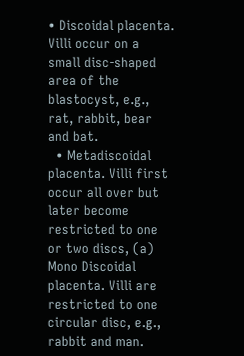• Discoidal placenta. Villi occur on a small disc-shaped area of the blastocyst, e.g., rat, rabbit, bear and bat.
  • Metadiscoidal placenta. Villi first occur all over but later become restricted to one or two discs, (a) Mono Discoidal placenta. Villi are restricted to one circular disc, e.g., rabbit and man.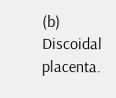(b) Discoidal placenta.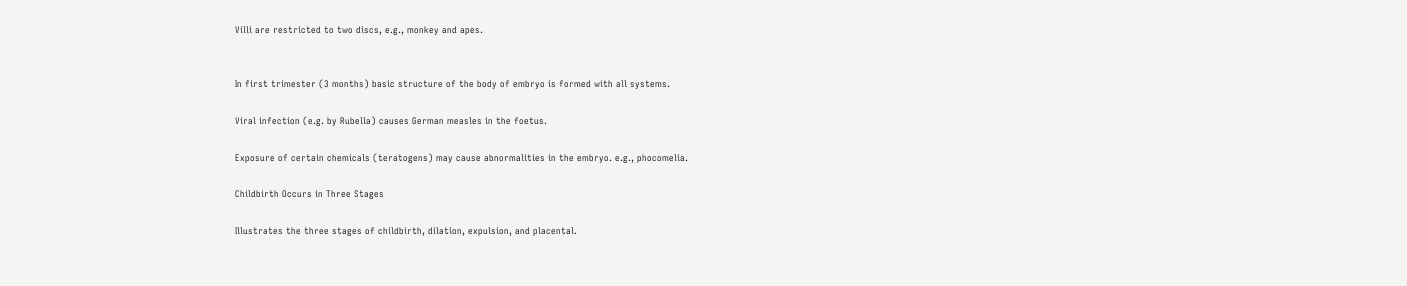Villi are restricted to two discs, e.g., monkey and apes.


In first trimester (3 months) basic structure of the body of embryo is formed with all systems.

Viral infection (e.g. by Rubella) causes German measles in the foetus.

Exposure of certain chemicals (teratogens) may cause abnormalities in the embryo. e.g., phocomelia.

Childbirth Occurs in Three Stages

Illustrates the three stages of childbirth, dilation, expulsion, and placental.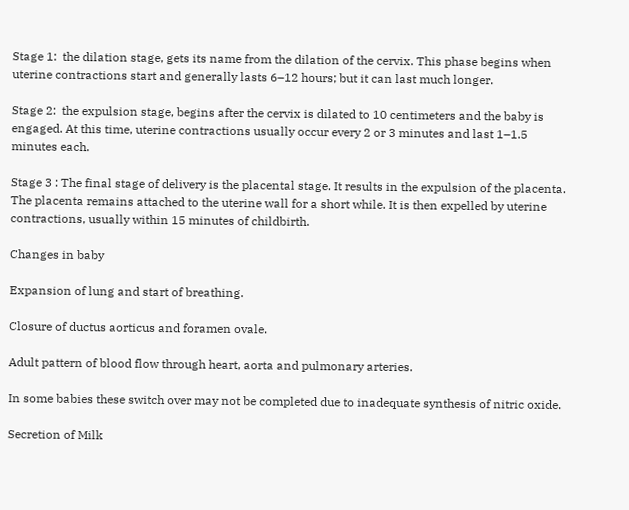Stage 1:  the dilation stage, gets its name from the dilation of the cervix. This phase begins when uterine contractions start and generally lasts 6–12 hours; but it can last much longer.

Stage 2:  the expulsion stage, begins after the cervix is dilated to 10 centimeters and the baby is engaged. At this time, uterine contractions usually occur every 2 or 3 minutes and last 1–1.5 minutes each.

Stage 3 : The final stage of delivery is the placental stage. It results in the expulsion of the placenta. The placenta remains attached to the uterine wall for a short while. It is then expelled by uterine contractions, usually within 15 minutes of childbirth.

Changes in baby

Expansion of lung and start of breathing.

Closure of ductus aorticus and foramen ovale.

Adult pattern of blood flow through heart, aorta and pulmonary arteries.

In some babies these switch over may not be completed due to inadequate synthesis of nitric oxide.

Secretion of Milk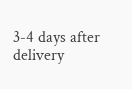3-4 days after delivery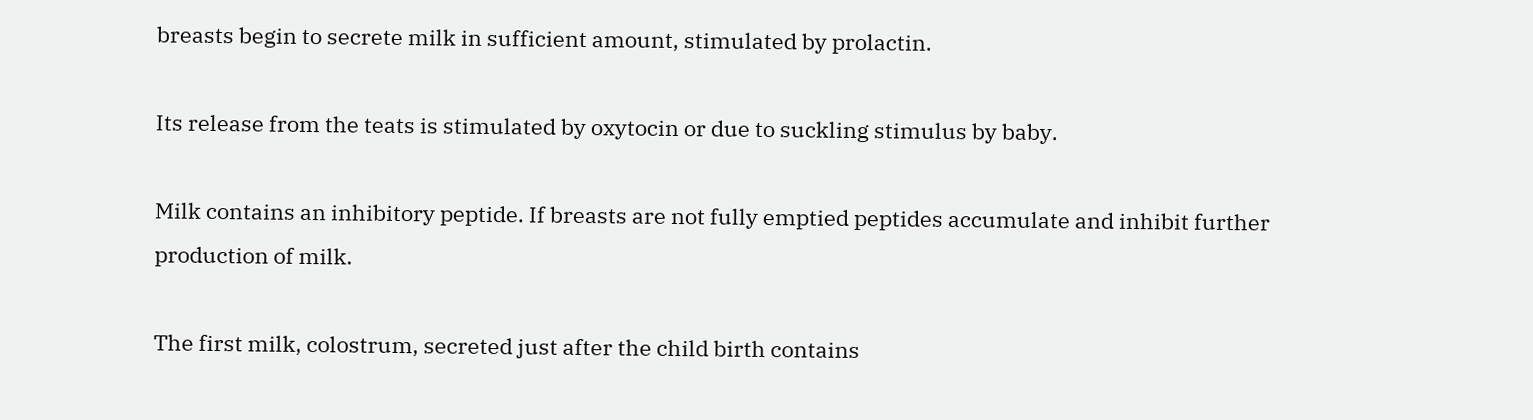breasts begin to secrete milk in sufficient amount, stimulated by prolactin.

Its release from the teats is stimulated by oxytocin or due to suckling stimulus by baby.

Milk contains an inhibitory peptide. If breasts are not fully emptied peptides accumulate and inhibit further production of milk.

The first milk, colostrum, secreted just after the child birth contains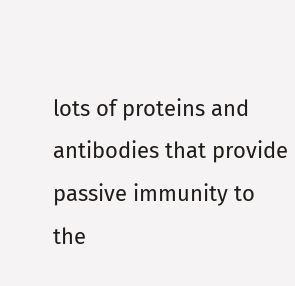lots of proteins and antibodies that provide passive immunity to the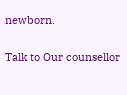newborn.

Talk to Our counsellor